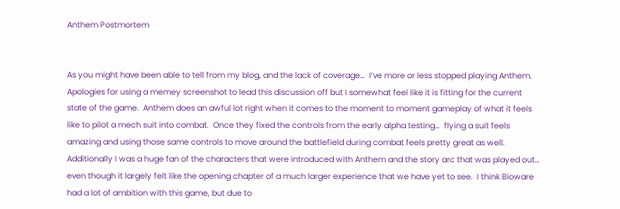Anthem Postmortem


As you might have been able to tell from my blog, and the lack of coverage…  I’ve more or less stopped playing Anthem.  Apologies for using a memey screenshot to lead this discussion off but I somewhat feel like it is fitting for the current state of the game.  Anthem does an awful lot right when it comes to the moment to moment gameplay of what it feels like to pilot a mech suit into combat.  Once they fixed the controls from the early alpha testing…  flying a suit feels amazing and using those same controls to move around the battlefield during combat feels pretty great as well.  Additionally I was a huge fan of the characters that were introduced with Anthem and the story arc that was played out…  even though it largely felt like the opening chapter of a much larger experience that we have yet to see.  I think Bioware had a lot of ambition with this game, but due to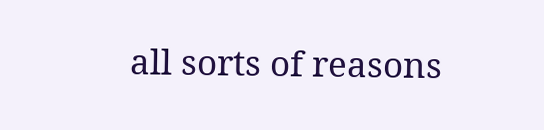all sorts of reasons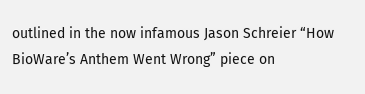outlined in the now infamous Jason Schreier “How BioWare’s Anthem Went Wrong” piece on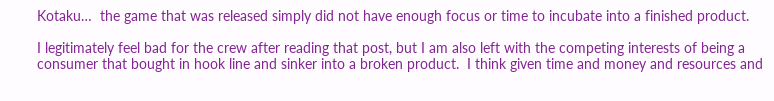Kotaku…  the game that was released simply did not have enough focus or time to incubate into a finished product.

I legitimately feel bad for the crew after reading that post, but I am also left with the competing interests of being a consumer that bought in hook line and sinker into a broken product.  I think given time and money and resources and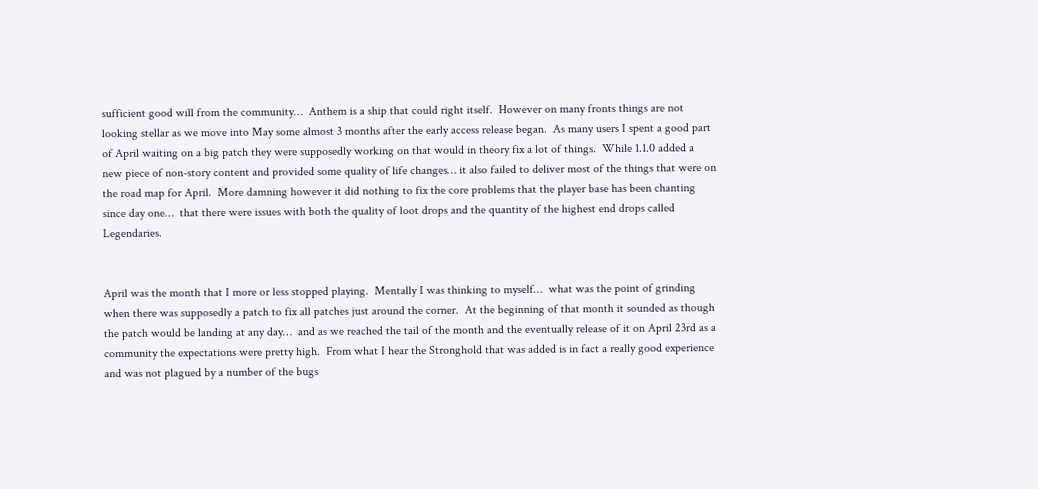sufficient good will from the community…  Anthem is a ship that could right itself.  However on many fronts things are not looking stellar as we move into May some almost 3 months after the early access release began.  As many users I spent a good part of April waiting on a big patch they were supposedly working on that would in theory fix a lot of things.  While 1.1.0 added a new piece of non-story content and provided some quality of life changes… it also failed to deliver most of the things that were on the road map for April.  More damning however it did nothing to fix the core problems that the player base has been chanting since day one…  that there were issues with both the quality of loot drops and the quantity of the highest end drops called Legendaries.


April was the month that I more or less stopped playing.  Mentally I was thinking to myself…  what was the point of grinding when there was supposedly a patch to fix all patches just around the corner.  At the beginning of that month it sounded as though the patch would be landing at any day…  and as we reached the tail of the month and the eventually release of it on April 23rd as a community the expectations were pretty high.  From what I hear the Stronghold that was added is in fact a really good experience and was not plagued by a number of the bugs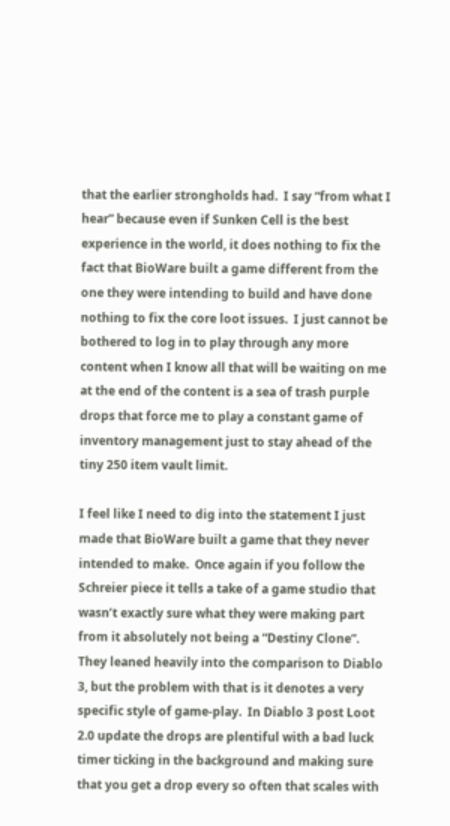that the earlier strongholds had.  I say “from what I hear” because even if Sunken Cell is the best experience in the world, it does nothing to fix the fact that BioWare built a game different from the one they were intending to build and have done nothing to fix the core loot issues.  I just cannot be bothered to log in to play through any more content when I know all that will be waiting on me at the end of the content is a sea of trash purple drops that force me to play a constant game of inventory management just to stay ahead of the tiny 250 item vault limit.

I feel like I need to dig into the statement I just made that BioWare built a game that they never intended to make.  Once again if you follow the Schreier piece it tells a take of a game studio that wasn’t exactly sure what they were making part from it absolutely not being a “Destiny Clone”.  They leaned heavily into the comparison to Diablo 3, but the problem with that is it denotes a very specific style of game-play.  In Diablo 3 post Loot 2.0 update the drops are plentiful with a bad luck timer ticking in the background and making sure that you get a drop every so often that scales with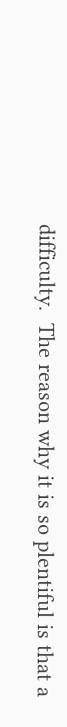difficulty.  The reason why it is so plentiful is that a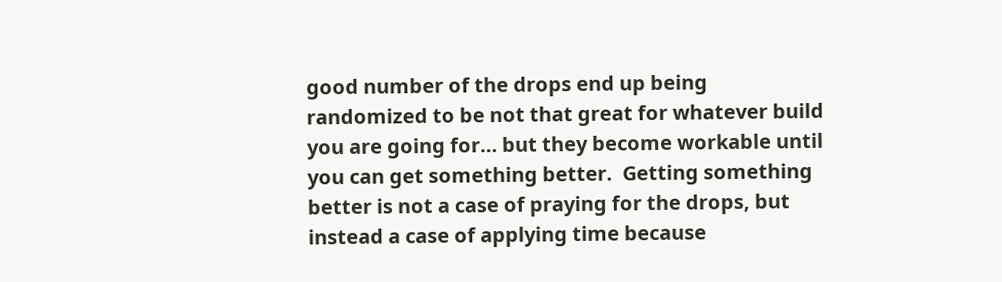good number of the drops end up being randomized to be not that great for whatever build you are going for… but they become workable until you can get something better.  Getting something better is not a case of praying for the drops, but instead a case of applying time because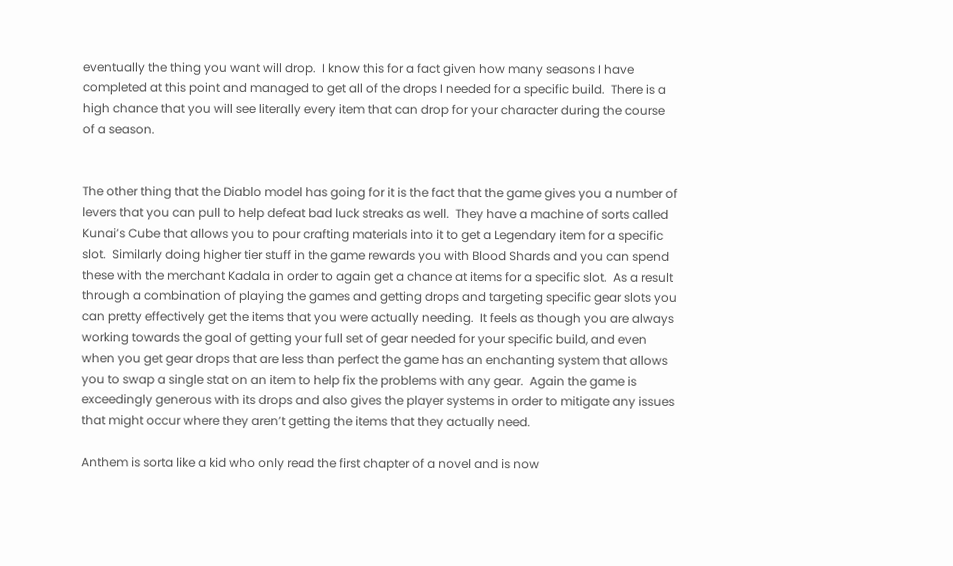eventually the thing you want will drop.  I know this for a fact given how many seasons I have completed at this point and managed to get all of the drops I needed for a specific build.  There is a high chance that you will see literally every item that can drop for your character during the course of a season.


The other thing that the Diablo model has going for it is the fact that the game gives you a number of levers that you can pull to help defeat bad luck streaks as well.  They have a machine of sorts called Kunai’s Cube that allows you to pour crafting materials into it to get a Legendary item for a specific slot.  Similarly doing higher tier stuff in the game rewards you with Blood Shards and you can spend these with the merchant Kadala in order to again get a chance at items for a specific slot.  As a result through a combination of playing the games and getting drops and targeting specific gear slots you can pretty effectively get the items that you were actually needing.  It feels as though you are always working towards the goal of getting your full set of gear needed for your specific build, and even when you get gear drops that are less than perfect the game has an enchanting system that allows you to swap a single stat on an item to help fix the problems with any gear.  Again the game is exceedingly generous with its drops and also gives the player systems in order to mitigate any issues that might occur where they aren’t getting the items that they actually need.

Anthem is sorta like a kid who only read the first chapter of a novel and is now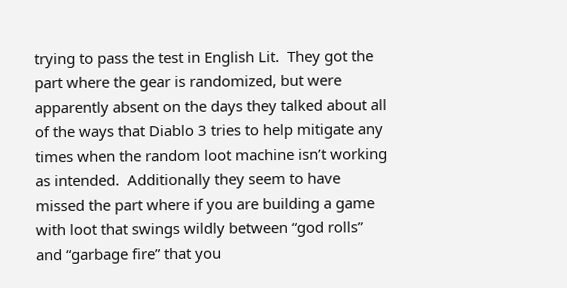trying to pass the test in English Lit.  They got the part where the gear is randomized, but were apparently absent on the days they talked about all of the ways that Diablo 3 tries to help mitigate any times when the random loot machine isn’t working as intended.  Additionally they seem to have missed the part where if you are building a game with loot that swings wildly between “god rolls” and “garbage fire” that you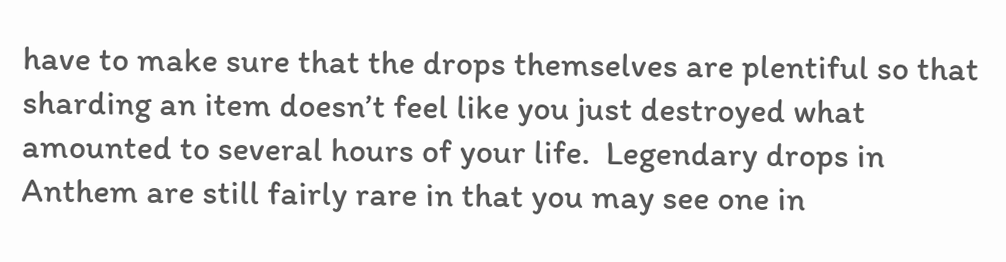have to make sure that the drops themselves are plentiful so that sharding an item doesn’t feel like you just destroyed what amounted to several hours of your life.  Legendary drops in Anthem are still fairly rare in that you may see one in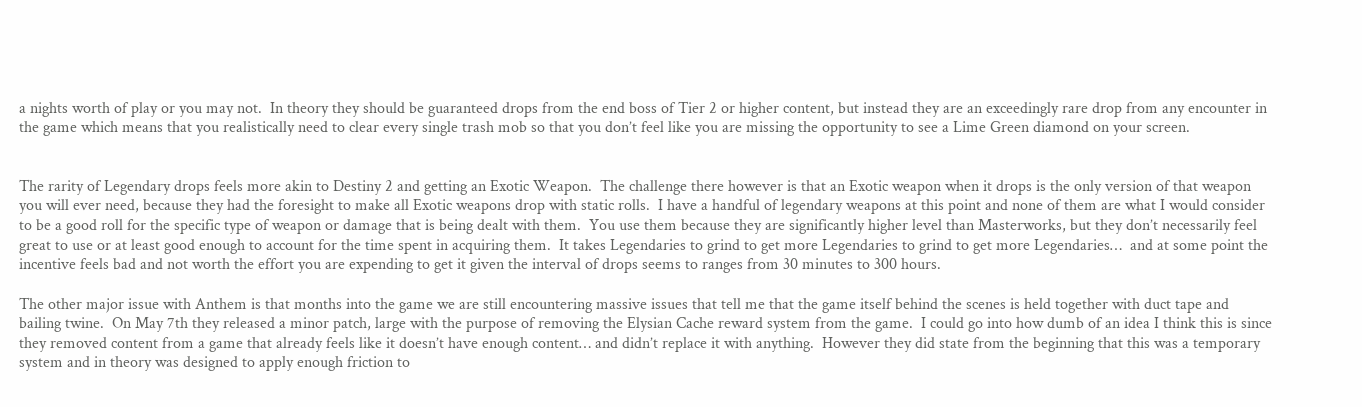a nights worth of play or you may not.  In theory they should be guaranteed drops from the end boss of Tier 2 or higher content, but instead they are an exceedingly rare drop from any encounter in the game which means that you realistically need to clear every single trash mob so that you don’t feel like you are missing the opportunity to see a Lime Green diamond on your screen.


The rarity of Legendary drops feels more akin to Destiny 2 and getting an Exotic Weapon.  The challenge there however is that an Exotic weapon when it drops is the only version of that weapon you will ever need, because they had the foresight to make all Exotic weapons drop with static rolls.  I have a handful of legendary weapons at this point and none of them are what I would consider to be a good roll for the specific type of weapon or damage that is being dealt with them.  You use them because they are significantly higher level than Masterworks, but they don’t necessarily feel great to use or at least good enough to account for the time spent in acquiring them.  It takes Legendaries to grind to get more Legendaries to grind to get more Legendaries…  and at some point the incentive feels bad and not worth the effort you are expending to get it given the interval of drops seems to ranges from 30 minutes to 300 hours.

The other major issue with Anthem is that months into the game we are still encountering massive issues that tell me that the game itself behind the scenes is held together with duct tape and bailing twine.  On May 7th they released a minor patch, large with the purpose of removing the Elysian Cache reward system from the game.  I could go into how dumb of an idea I think this is since they removed content from a game that already feels like it doesn’t have enough content… and didn’t replace it with anything.  However they did state from the beginning that this was a temporary system and in theory was designed to apply enough friction to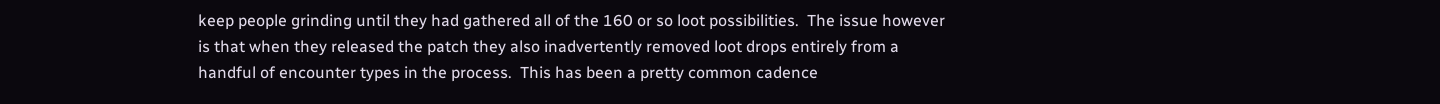keep people grinding until they had gathered all of the 160 or so loot possibilities.  The issue however is that when they released the patch they also inadvertently removed loot drops entirely from a handful of encounter types in the process.  This has been a pretty common cadence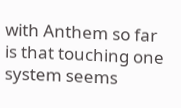with Anthem so far is that touching one system seems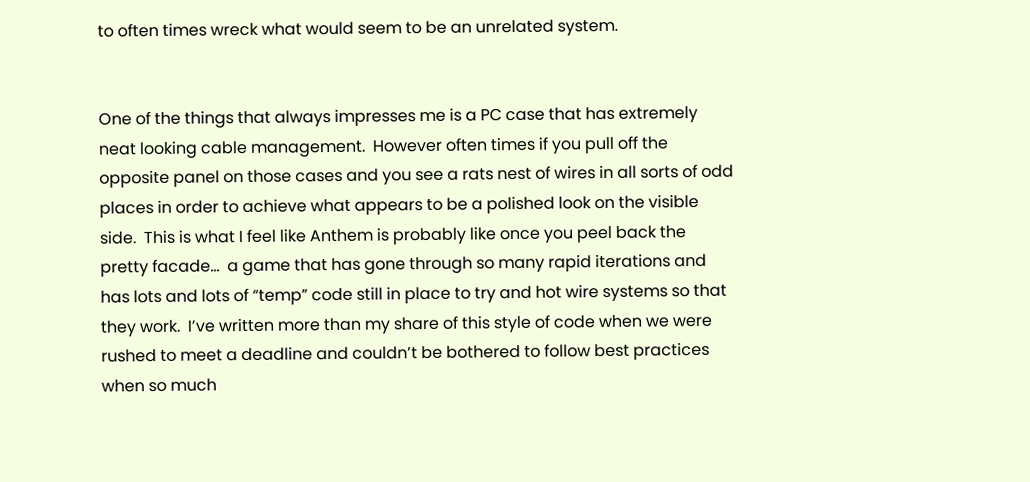to often times wreck what would seem to be an unrelated system.


One of the things that always impresses me is a PC case that has extremely neat looking cable management.  However often times if you pull off the opposite panel on those cases and you see a rats nest of wires in all sorts of odd places in order to achieve what appears to be a polished look on the visible side.  This is what I feel like Anthem is probably like once you peel back the pretty facade…  a game that has gone through so many rapid iterations and has lots and lots of “temp” code still in place to try and hot wire systems so that they work.  I’ve written more than my share of this style of code when we were rushed to meet a deadline and couldn’t be bothered to follow best practices when so much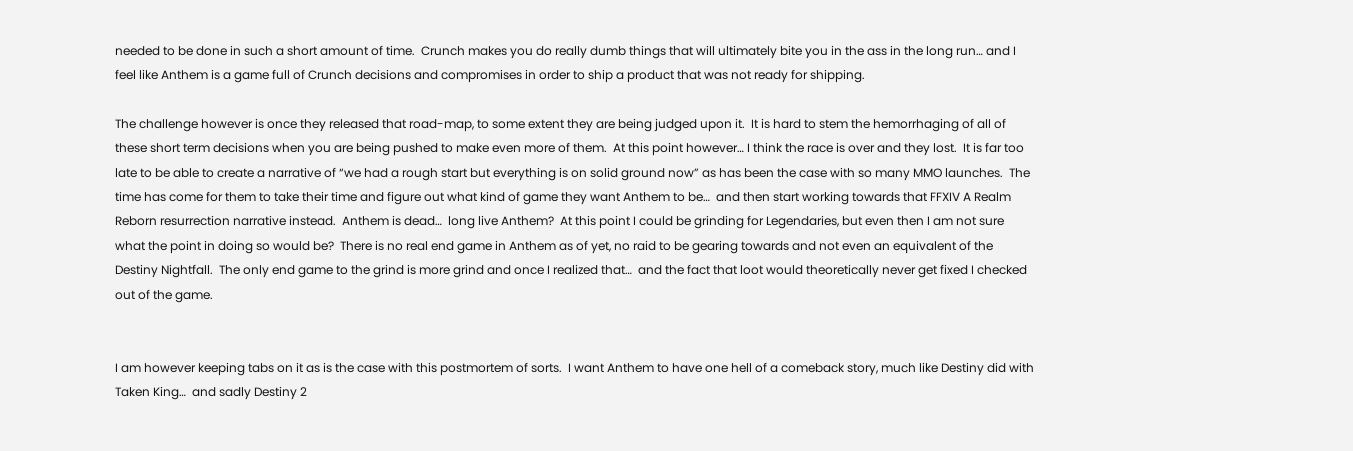needed to be done in such a short amount of time.  Crunch makes you do really dumb things that will ultimately bite you in the ass in the long run… and I feel like Anthem is a game full of Crunch decisions and compromises in order to ship a product that was not ready for shipping.

The challenge however is once they released that road-map, to some extent they are being judged upon it.  It is hard to stem the hemorrhaging of all of these short term decisions when you are being pushed to make even more of them.  At this point however… I think the race is over and they lost.  It is far too late to be able to create a narrative of “we had a rough start but everything is on solid ground now” as has been the case with so many MMO launches.  The time has come for them to take their time and figure out what kind of game they want Anthem to be…  and then start working towards that FFXIV A Realm Reborn resurrection narrative instead.  Anthem is dead…  long live Anthem?  At this point I could be grinding for Legendaries, but even then I am not sure what the point in doing so would be?  There is no real end game in Anthem as of yet, no raid to be gearing towards and not even an equivalent of the Destiny Nightfall.  The only end game to the grind is more grind and once I realized that…  and the fact that loot would theoretically never get fixed I checked out of the game.


I am however keeping tabs on it as is the case with this postmortem of sorts.  I want Anthem to have one hell of a comeback story, much like Destiny did with Taken King…  and sadly Destiny 2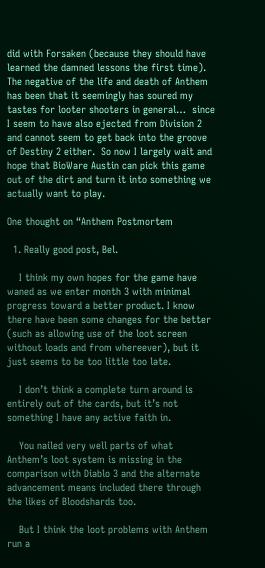did with Forsaken (because they should have learned the damned lessons the first time).  The negative of the life and death of Anthem has been that it seemingly has soured my tastes for looter shooters in general…  since I seem to have also ejected from Division 2 and cannot seem to get back into the groove of Destiny 2 either.  So now I largely wait and hope that BioWare Austin can pick this game out of the dirt and turn it into something we actually want to play.

One thought on “Anthem Postmortem

  1. Really good post, Bel.

    I think my own hopes for the game have waned as we enter month 3 with minimal progress toward a better product. I know there have been some changes for the better (such as allowing use of the loot screen without loads and from whereever), but it just seems to be too little too late.

    I don’t think a complete turn around is entirely out of the cards, but it’s not something I have any active faith in.

    You nailed very well parts of what Anthem’s loot system is missing in the comparison with Diablo 3 and the alternate advancement means included there through the likes of Bloodshards too.

    But I think the loot problems with Anthem run a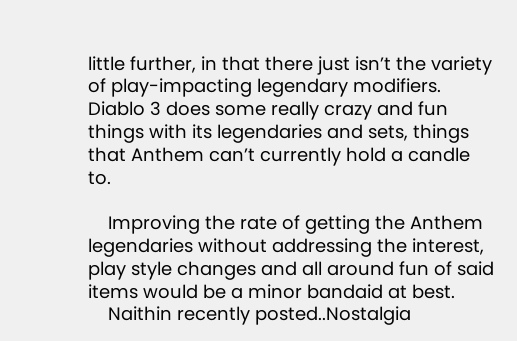little further, in that there just isn’t the variety of play-impacting legendary modifiers. Diablo 3 does some really crazy and fun things with its legendaries and sets, things that Anthem can’t currently hold a candle to.

    Improving the rate of getting the Anthem legendaries without addressing the interest, play style changes and all around fun of said items would be a minor bandaid at best.
    Naithin recently posted..Nostalgia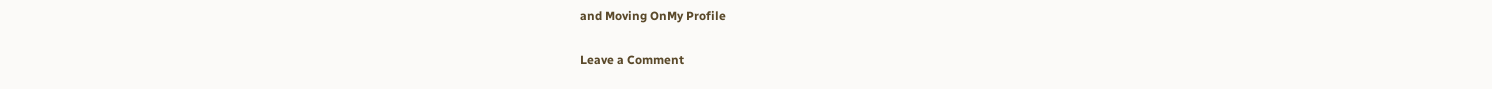and Moving OnMy Profile

Leave a Comment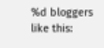%d bloggers like this: